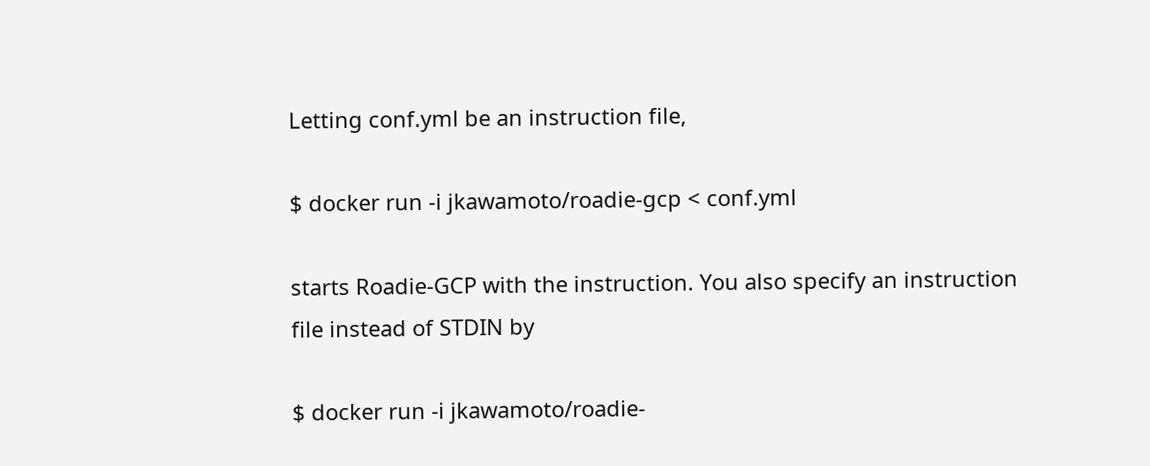Letting conf.yml be an instruction file,

$ docker run -i jkawamoto/roadie-gcp < conf.yml

starts Roadie-GCP with the instruction. You also specify an instruction file instead of STDIN by

$ docker run -i jkawamoto/roadie-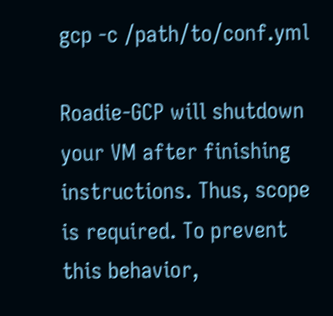gcp -c /path/to/conf.yml

Roadie-GCP will shutdown your VM after finishing instructions. Thus, scope is required. To prevent this behavior,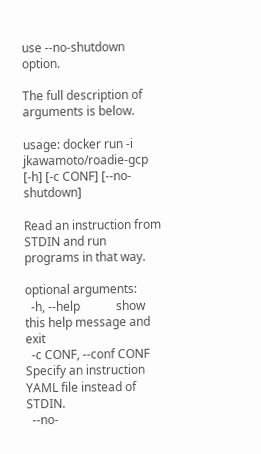use --no-shutdown option.

The full description of arguments is below.

usage: docker run -i jkawamoto/roadie-gcp [-h] [-c CONF] [--no-shutdown]

Read an instruction from STDIN and run programs in that way.

optional arguments:
  -h, --help            show this help message and exit
  -c CONF, --conf CONF  Specify an instruction YAML file instead of STDIN.
  --no-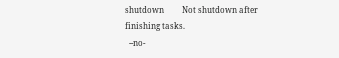shutdown         Not shutdown after finishing tasks.
  --no-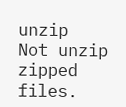unzip            Not unzip zipped files.